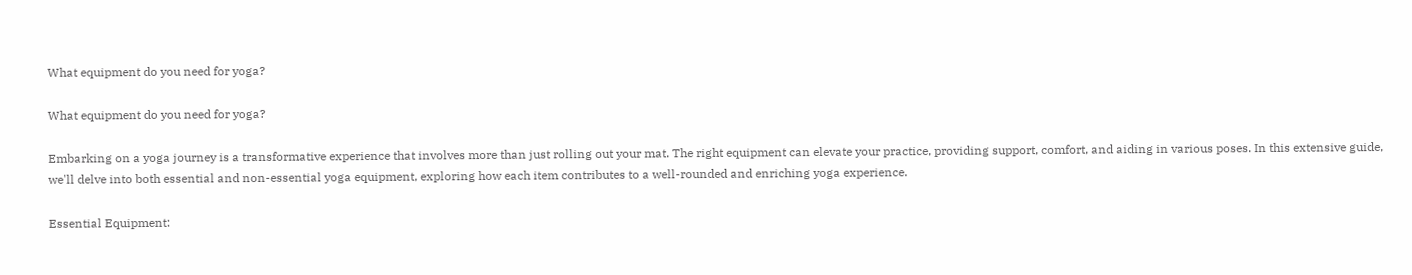What equipment do you need for yoga?

What equipment do you need for yoga?

Embarking on a yoga journey is a transformative experience that involves more than just rolling out your mat. The right equipment can elevate your practice, providing support, comfort, and aiding in various poses. In this extensive guide, we'll delve into both essential and non-essential yoga equipment, exploring how each item contributes to a well-rounded and enriching yoga experience.

Essential Equipment: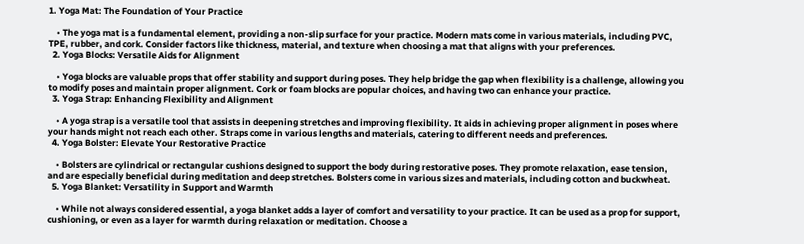1. Yoga Mat: The Foundation of Your Practice

    • The yoga mat is a fundamental element, providing a non-slip surface for your practice. Modern mats come in various materials, including PVC, TPE, rubber, and cork. Consider factors like thickness, material, and texture when choosing a mat that aligns with your preferences.
  2. Yoga Blocks: Versatile Aids for Alignment

    • Yoga blocks are valuable props that offer stability and support during poses. They help bridge the gap when flexibility is a challenge, allowing you to modify poses and maintain proper alignment. Cork or foam blocks are popular choices, and having two can enhance your practice.
  3. Yoga Strap: Enhancing Flexibility and Alignment

    • A yoga strap is a versatile tool that assists in deepening stretches and improving flexibility. It aids in achieving proper alignment in poses where your hands might not reach each other. Straps come in various lengths and materials, catering to different needs and preferences.
  4. Yoga Bolster: Elevate Your Restorative Practice

    • Bolsters are cylindrical or rectangular cushions designed to support the body during restorative poses. They promote relaxation, ease tension, and are especially beneficial during meditation and deep stretches. Bolsters come in various sizes and materials, including cotton and buckwheat.
  5. Yoga Blanket: Versatility in Support and Warmth

    • While not always considered essential, a yoga blanket adds a layer of comfort and versatility to your practice. It can be used as a prop for support, cushioning, or even as a layer for warmth during relaxation or meditation. Choose a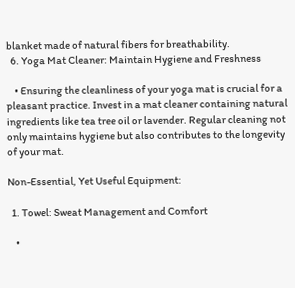blanket made of natural fibers for breathability.
  6. Yoga Mat Cleaner: Maintain Hygiene and Freshness

    • Ensuring the cleanliness of your yoga mat is crucial for a pleasant practice. Invest in a mat cleaner containing natural ingredients like tea tree oil or lavender. Regular cleaning not only maintains hygiene but also contributes to the longevity of your mat.

Non-Essential, Yet Useful Equipment:

  1. Towel: Sweat Management and Comfort

    •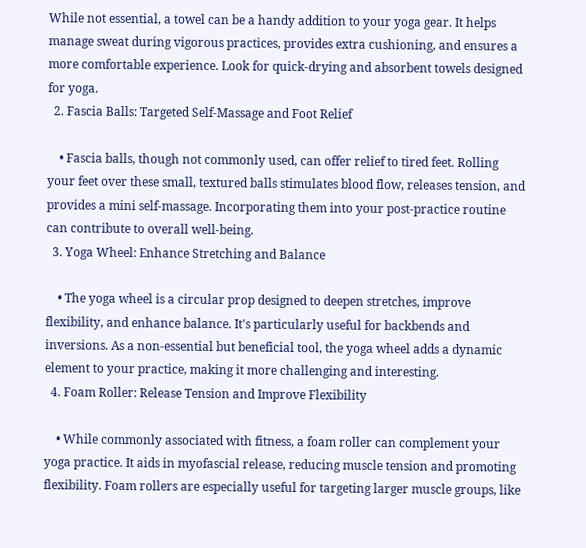While not essential, a towel can be a handy addition to your yoga gear. It helps manage sweat during vigorous practices, provides extra cushioning, and ensures a more comfortable experience. Look for quick-drying and absorbent towels designed for yoga.
  2. Fascia Balls: Targeted Self-Massage and Foot Relief

    • Fascia balls, though not commonly used, can offer relief to tired feet. Rolling your feet over these small, textured balls stimulates blood flow, releases tension, and provides a mini self-massage. Incorporating them into your post-practice routine can contribute to overall well-being.
  3. Yoga Wheel: Enhance Stretching and Balance

    • The yoga wheel is a circular prop designed to deepen stretches, improve flexibility, and enhance balance. It's particularly useful for backbends and inversions. As a non-essential but beneficial tool, the yoga wheel adds a dynamic element to your practice, making it more challenging and interesting.
  4. Foam Roller: Release Tension and Improve Flexibility

    • While commonly associated with fitness, a foam roller can complement your yoga practice. It aids in myofascial release, reducing muscle tension and promoting flexibility. Foam rollers are especially useful for targeting larger muscle groups, like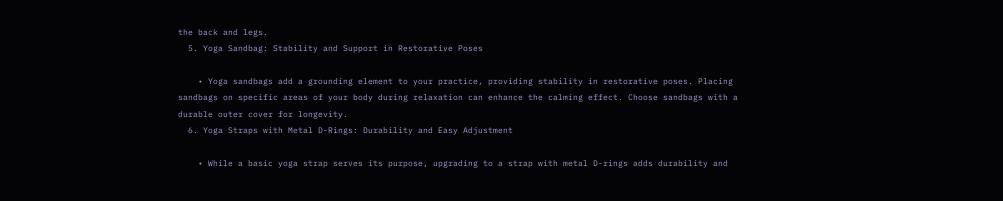the back and legs.
  5. Yoga Sandbag: Stability and Support in Restorative Poses

    • Yoga sandbags add a grounding element to your practice, providing stability in restorative poses. Placing sandbags on specific areas of your body during relaxation can enhance the calming effect. Choose sandbags with a durable outer cover for longevity.
  6. Yoga Straps with Metal D-Rings: Durability and Easy Adjustment

    • While a basic yoga strap serves its purpose, upgrading to a strap with metal D-rings adds durability and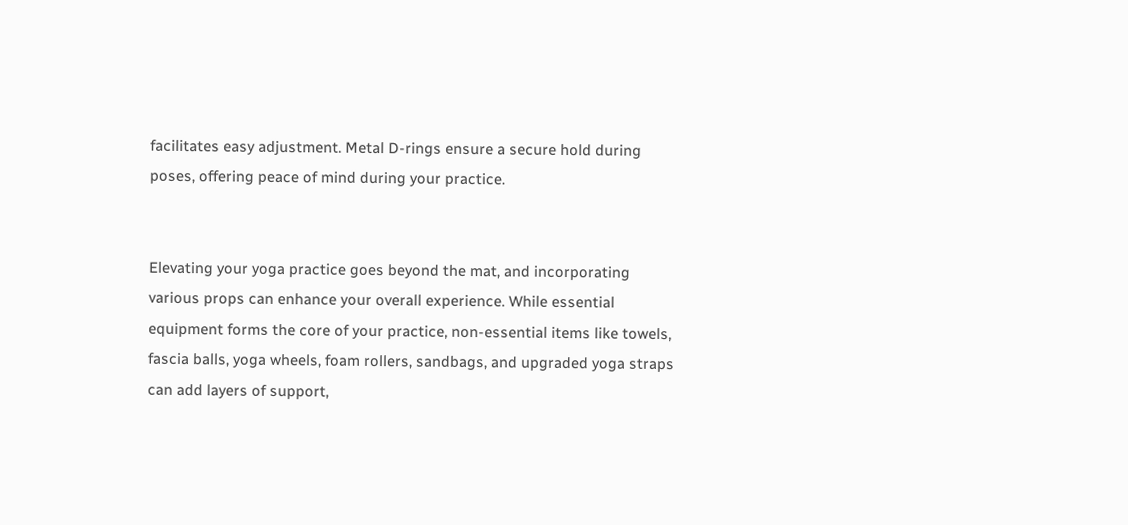facilitates easy adjustment. Metal D-rings ensure a secure hold during poses, offering peace of mind during your practice.


Elevating your yoga practice goes beyond the mat, and incorporating various props can enhance your overall experience. While essential equipment forms the core of your practice, non-essential items like towels, fascia balls, yoga wheels, foam rollers, sandbags, and upgraded yoga straps can add layers of support,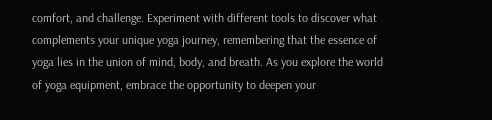comfort, and challenge. Experiment with different tools to discover what complements your unique yoga journey, remembering that the essence of yoga lies in the union of mind, body, and breath. As you explore the world of yoga equipment, embrace the opportunity to deepen your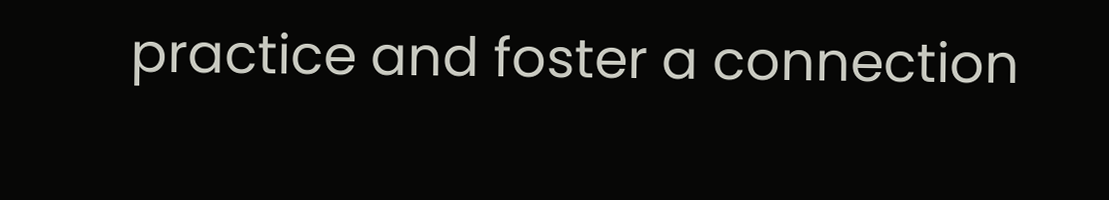practice and foster a connection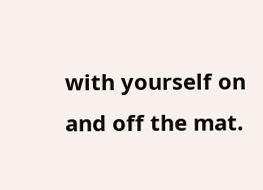with yourself on and off the mat.